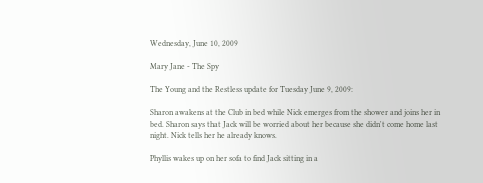Wednesday, June 10, 2009

Mary Jane - The Spy

The Young and the Restless update for Tuesday June 9, 2009:

Sharon awakens at the Club in bed while Nick emerges from the shower and joins her in bed. Sharon says that Jack will be worried about her because she didn't come home last night. Nick tells her he already knows.

Phyllis wakes up on her sofa to find Jack sitting in a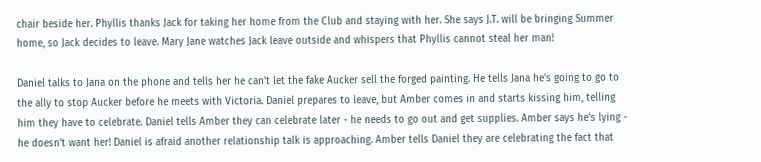chair beside her. Phyllis thanks Jack for taking her home from the Club and staying with her. She says J.T. will be bringing Summer home, so Jack decides to leave. Mary Jane watches Jack leave outside and whispers that Phyllis cannot steal her man!

Daniel talks to Jana on the phone and tells her he can't let the fake Aucker sell the forged painting. He tells Jana he's going to go to the ally to stop Aucker before he meets with Victoria. Daniel prepares to leave, but Amber comes in and starts kissing him, telling him they have to celebrate. Daniel tells Amber they can celebrate later - he needs to go out and get supplies. Amber says he's lying - he doesn't want her! Daniel is afraid another relationship talk is approaching. Amber tells Daniel they are celebrating the fact that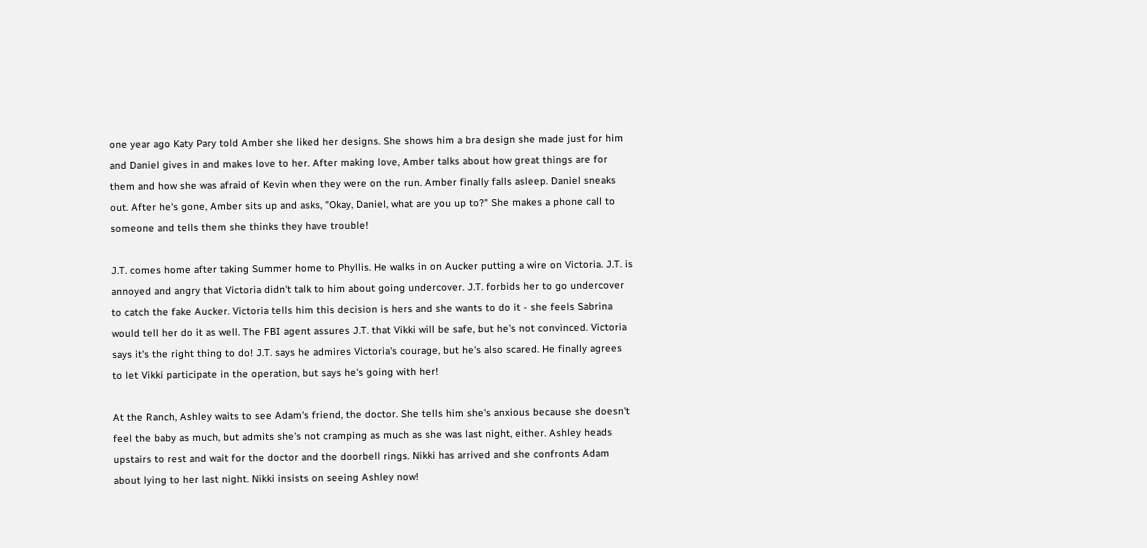one year ago Katy Pary told Amber she liked her designs. She shows him a bra design she made just for him and Daniel gives in and makes love to her. After making love, Amber talks about how great things are for them and how she was afraid of Kevin when they were on the run. Amber finally falls asleep. Daniel sneaks out. After he's gone, Amber sits up and asks, "Okay, Daniel, what are you up to?" She makes a phone call to someone and tells them she thinks they have trouble!

J.T. comes home after taking Summer home to Phyllis. He walks in on Aucker putting a wire on Victoria. J.T. is annoyed and angry that Victoria didn't talk to him about going undercover. J.T. forbids her to go undercover to catch the fake Aucker. Victoria tells him this decision is hers and she wants to do it - she feels Sabrina would tell her do it as well. The FBI agent assures J.T. that Vikki will be safe, but he's not convinced. Victoria says it's the right thing to do! J.T. says he admires Victoria's courage, but he's also scared. He finally agrees to let Vikki participate in the operation, but says he's going with her!

At the Ranch, Ashley waits to see Adam's friend, the doctor. She tells him she's anxious because she doesn't feel the baby as much, but admits she's not cramping as much as she was last night, either. Ashley heads upstairs to rest and wait for the doctor and the doorbell rings. Nikki has arrived and she confronts Adam about lying to her last night. Nikki insists on seeing Ashley now!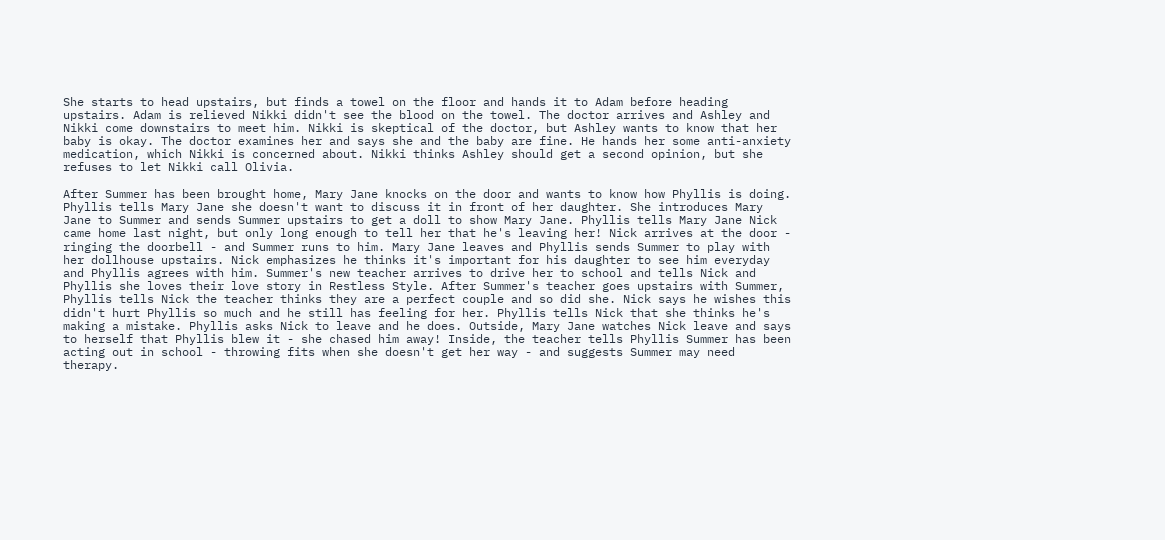She starts to head upstairs, but finds a towel on the floor and hands it to Adam before heading upstairs. Adam is relieved Nikki didn't see the blood on the towel. The doctor arrives and Ashley and Nikki come downstairs to meet him. Nikki is skeptical of the doctor, but Ashley wants to know that her baby is okay. The doctor examines her and says she and the baby are fine. He hands her some anti-anxiety medication, which Nikki is concerned about. Nikki thinks Ashley should get a second opinion, but she refuses to let Nikki call Olivia.

After Summer has been brought home, Mary Jane knocks on the door and wants to know how Phyllis is doing. Phyllis tells Mary Jane she doesn't want to discuss it in front of her daughter. She introduces Mary Jane to Summer and sends Summer upstairs to get a doll to show Mary Jane. Phyllis tells Mary Jane Nick came home last night, but only long enough to tell her that he's leaving her! Nick arrives at the door - ringing the doorbell - and Summer runs to him. Mary Jane leaves and Phyllis sends Summer to play with her dollhouse upstairs. Nick emphasizes he thinks it's important for his daughter to see him everyday and Phyllis agrees with him. Summer's new teacher arrives to drive her to school and tells Nick and Phyllis she loves their love story in Restless Style. After Summer's teacher goes upstairs with Summer, Phyllis tells Nick the teacher thinks they are a perfect couple and so did she. Nick says he wishes this didn't hurt Phyllis so much and he still has feeling for her. Phyllis tells Nick that she thinks he's making a mistake. Phyllis asks Nick to leave and he does. Outside, Mary Jane watches Nick leave and says to herself that Phyllis blew it - she chased him away! Inside, the teacher tells Phyllis Summer has been acting out in school - throwing fits when she doesn't get her way - and suggests Summer may need therapy.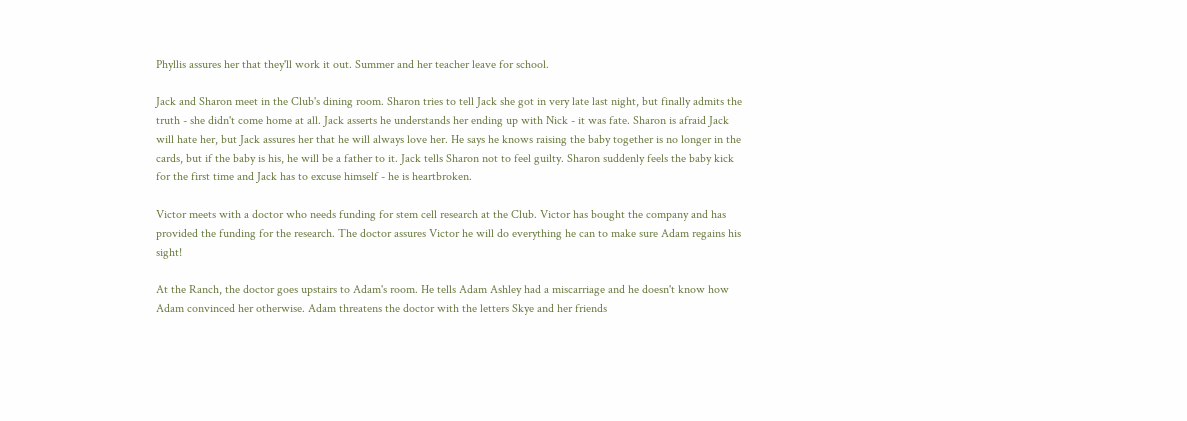Phyllis assures her that they'll work it out. Summer and her teacher leave for school.

Jack and Sharon meet in the Club's dining room. Sharon tries to tell Jack she got in very late last night, but finally admits the truth - she didn't come home at all. Jack asserts he understands her ending up with Nick - it was fate. Sharon is afraid Jack will hate her, but Jack assures her that he will always love her. He says he knows raising the baby together is no longer in the cards, but if the baby is his, he will be a father to it. Jack tells Sharon not to feel guilty. Sharon suddenly feels the baby kick for the first time and Jack has to excuse himself - he is heartbroken.

Victor meets with a doctor who needs funding for stem cell research at the Club. Victor has bought the company and has provided the funding for the research. The doctor assures Victor he will do everything he can to make sure Adam regains his sight!

At the Ranch, the doctor goes upstairs to Adam's room. He tells Adam Ashley had a miscarriage and he doesn't know how Adam convinced her otherwise. Adam threatens the doctor with the letters Skye and her friends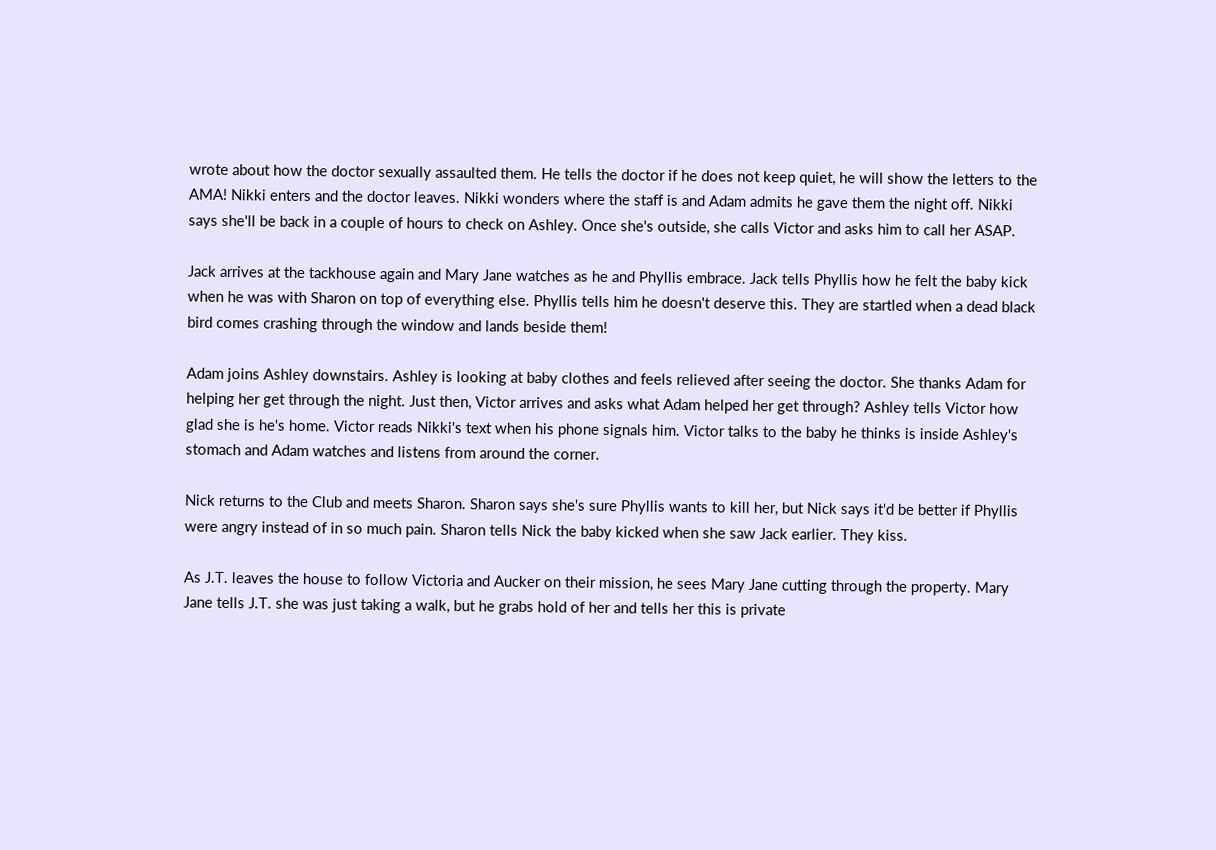wrote about how the doctor sexually assaulted them. He tells the doctor if he does not keep quiet, he will show the letters to the AMA! Nikki enters and the doctor leaves. Nikki wonders where the staff is and Adam admits he gave them the night off. Nikki says she'll be back in a couple of hours to check on Ashley. Once she's outside, she calls Victor and asks him to call her ASAP.

Jack arrives at the tackhouse again and Mary Jane watches as he and Phyllis embrace. Jack tells Phyllis how he felt the baby kick when he was with Sharon on top of everything else. Phyllis tells him he doesn't deserve this. They are startled when a dead black bird comes crashing through the window and lands beside them!

Adam joins Ashley downstairs. Ashley is looking at baby clothes and feels relieved after seeing the doctor. She thanks Adam for helping her get through the night. Just then, Victor arrives and asks what Adam helped her get through? Ashley tells Victor how glad she is he's home. Victor reads Nikki's text when his phone signals him. Victor talks to the baby he thinks is inside Ashley's stomach and Adam watches and listens from around the corner.

Nick returns to the Club and meets Sharon. Sharon says she's sure Phyllis wants to kill her, but Nick says it'd be better if Phyllis were angry instead of in so much pain. Sharon tells Nick the baby kicked when she saw Jack earlier. They kiss.

As J.T. leaves the house to follow Victoria and Aucker on their mission, he sees Mary Jane cutting through the property. Mary Jane tells J.T. she was just taking a walk, but he grabs hold of her and tells her this is private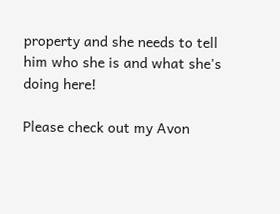property and she needs to tell him who she is and what she's doing here!

Please check out my Avon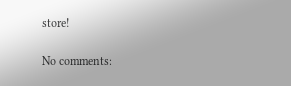store!

No comments: